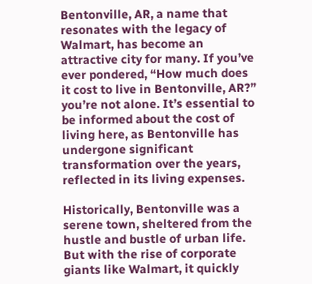Bentonville, AR, a name that resonates with the legacy of Walmart, has become an attractive city for many. If you’ve ever pondered, “How much does it cost to live in Bentonville, AR?” you’re not alone. It’s essential to be informed about the cost of living here, as Bentonville has undergone significant transformation over the years, reflected in its living expenses.

Historically, Bentonville was a serene town, sheltered from the hustle and bustle of urban life. But with the rise of corporate giants like Walmart, it quickly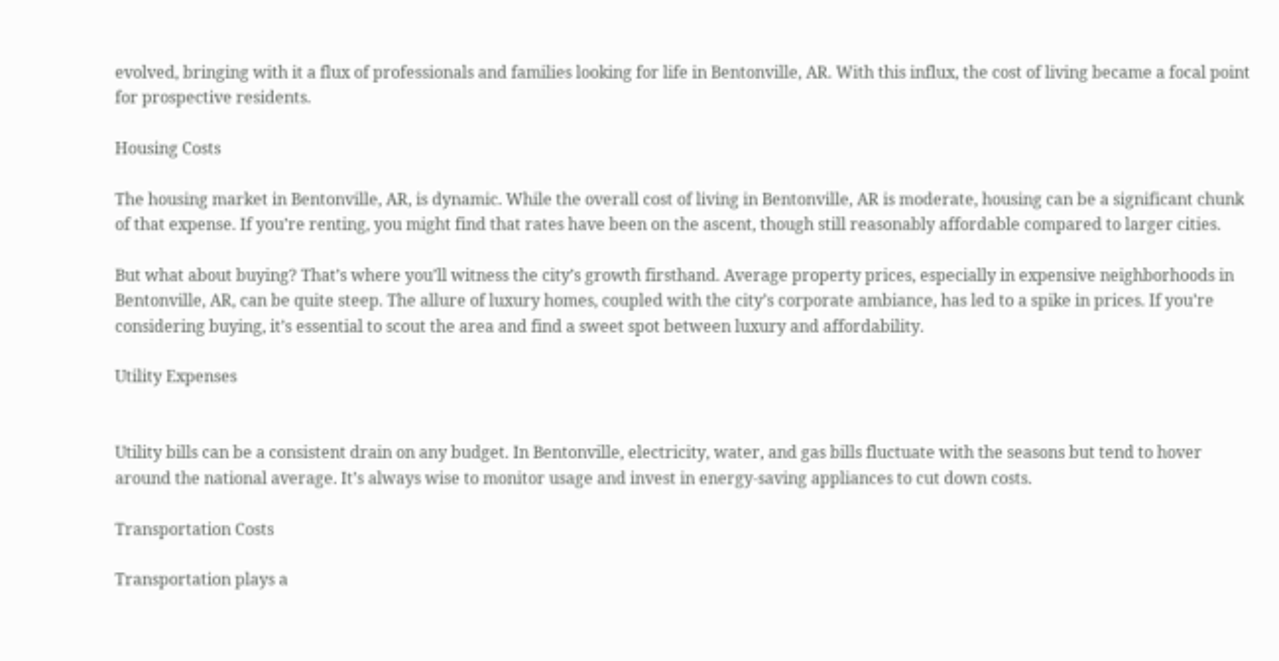evolved, bringing with it a flux of professionals and families looking for life in Bentonville, AR. With this influx, the cost of living became a focal point for prospective residents.

Housing Costs

The housing market in Bentonville, AR, is dynamic. While the overall cost of living in Bentonville, AR is moderate, housing can be a significant chunk of that expense. If you’re renting, you might find that rates have been on the ascent, though still reasonably affordable compared to larger cities.

But what about buying? That’s where you’ll witness the city’s growth firsthand. Average property prices, especially in expensive neighborhoods in Bentonville, AR, can be quite steep. The allure of luxury homes, coupled with the city’s corporate ambiance, has led to a spike in prices. If you’re considering buying, it’s essential to scout the area and find a sweet spot between luxury and affordability.

Utility Expenses


Utility bills can be a consistent drain on any budget. In Bentonville, electricity, water, and gas bills fluctuate with the seasons but tend to hover around the national average. It’s always wise to monitor usage and invest in energy-saving appliances to cut down costs.

Transportation Costs

Transportation plays a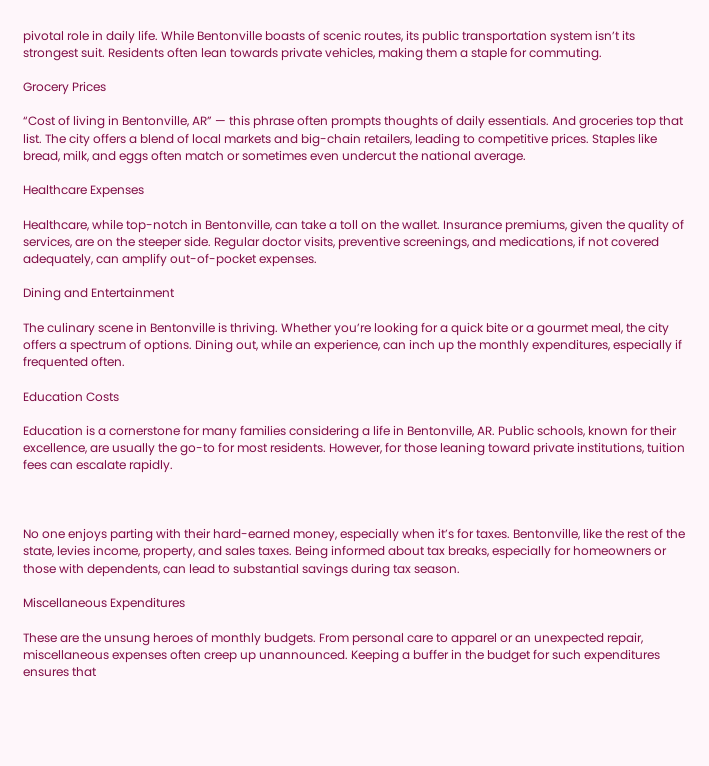pivotal role in daily life. While Bentonville boasts of scenic routes, its public transportation system isn’t its strongest suit. Residents often lean towards private vehicles, making them a staple for commuting.

Grocery Prices

“Cost of living in Bentonville, AR” — this phrase often prompts thoughts of daily essentials. And groceries top that list. The city offers a blend of local markets and big-chain retailers, leading to competitive prices. Staples like bread, milk, and eggs often match or sometimes even undercut the national average.

Healthcare Expenses

Healthcare, while top-notch in Bentonville, can take a toll on the wallet. Insurance premiums, given the quality of services, are on the steeper side. Regular doctor visits, preventive screenings, and medications, if not covered adequately, can amplify out-of-pocket expenses.

Dining and Entertainment

The culinary scene in Bentonville is thriving. Whether you’re looking for a quick bite or a gourmet meal, the city offers a spectrum of options. Dining out, while an experience, can inch up the monthly expenditures, especially if frequented often.

Education Costs

Education is a cornerstone for many families considering a life in Bentonville, AR. Public schools, known for their excellence, are usually the go-to for most residents. However, for those leaning toward private institutions, tuition fees can escalate rapidly.



No one enjoys parting with their hard-earned money, especially when it’s for taxes. Bentonville, like the rest of the state, levies income, property, and sales taxes. Being informed about tax breaks, especially for homeowners or those with dependents, can lead to substantial savings during tax season.

Miscellaneous Expenditures

These are the unsung heroes of monthly budgets. From personal care to apparel or an unexpected repair, miscellaneous expenses often creep up unannounced. Keeping a buffer in the budget for such expenditures ensures that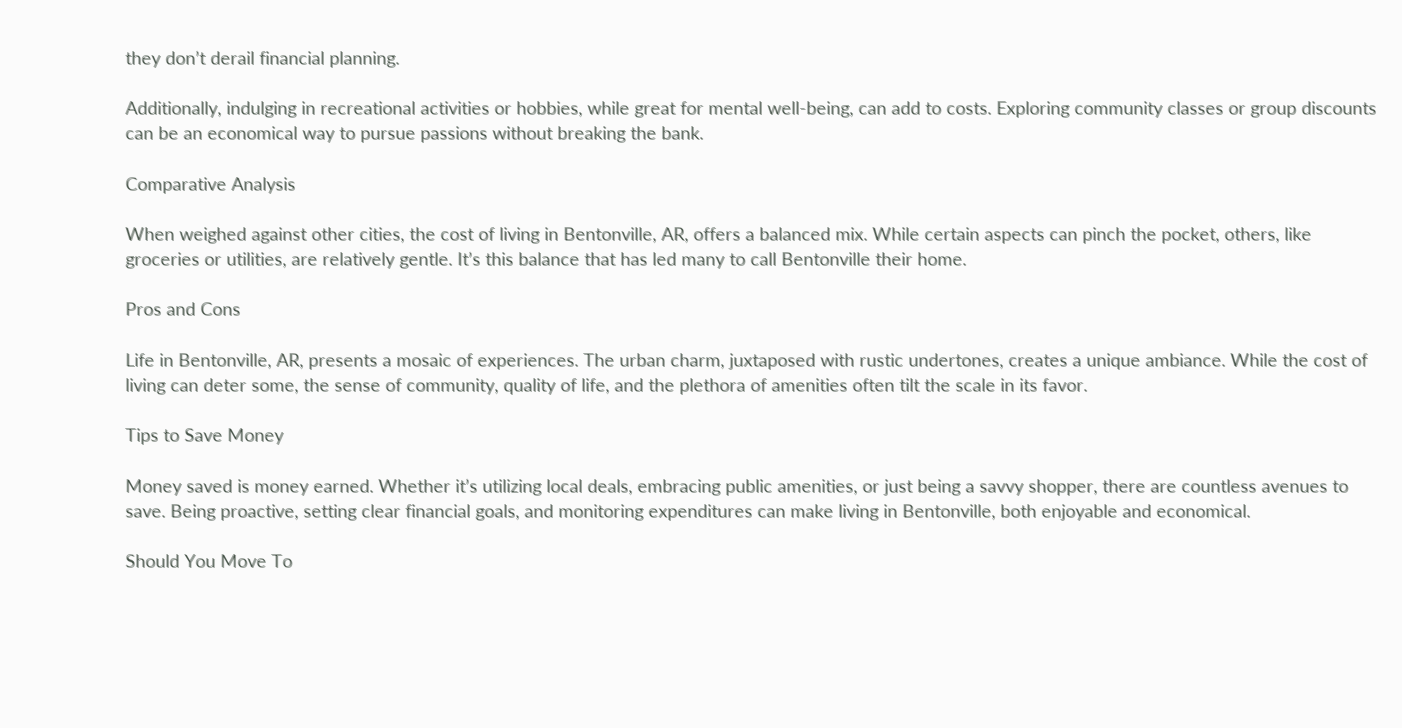they don’t derail financial planning.

Additionally, indulging in recreational activities or hobbies, while great for mental well-being, can add to costs. Exploring community classes or group discounts can be an economical way to pursue passions without breaking the bank.

Comparative Analysis

When weighed against other cities, the cost of living in Bentonville, AR, offers a balanced mix. While certain aspects can pinch the pocket, others, like groceries or utilities, are relatively gentle. It’s this balance that has led many to call Bentonville their home.

Pros and Cons

Life in Bentonville, AR, presents a mosaic of experiences. The urban charm, juxtaposed with rustic undertones, creates a unique ambiance. While the cost of living can deter some, the sense of community, quality of life, and the plethora of amenities often tilt the scale in its favor.

Tips to Save Money

Money saved is money earned. Whether it’s utilizing local deals, embracing public amenities, or just being a savvy shopper, there are countless avenues to save. Being proactive, setting clear financial goals, and monitoring expenditures can make living in Bentonville, both enjoyable and economical.

Should You Move To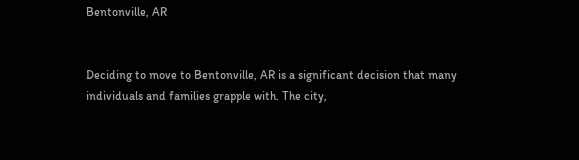Bentonville, AR


Deciding to move to Bentonville, AR is a significant decision that many individuals and families grapple with. The city,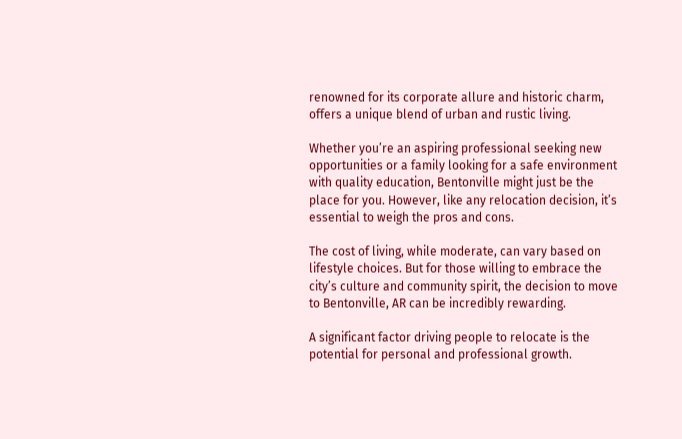renowned for its corporate allure and historic charm, offers a unique blend of urban and rustic living.

Whether you’re an aspiring professional seeking new opportunities or a family looking for a safe environment with quality education, Bentonville might just be the place for you. However, like any relocation decision, it’s essential to weigh the pros and cons.

The cost of living, while moderate, can vary based on lifestyle choices. But for those willing to embrace the city’s culture and community spirit, the decision to move to Bentonville, AR can be incredibly rewarding.

A significant factor driving people to relocate is the potential for personal and professional growth.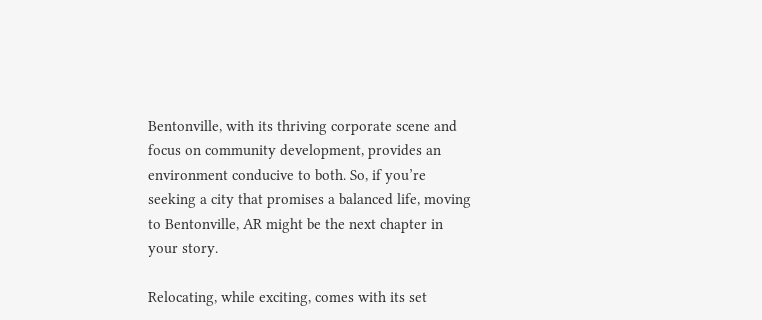Bentonville, with its thriving corporate scene and focus on community development, provides an environment conducive to both. So, if you’re seeking a city that promises a balanced life, moving to Bentonville, AR might be the next chapter in your story.

Relocating, while exciting, comes with its set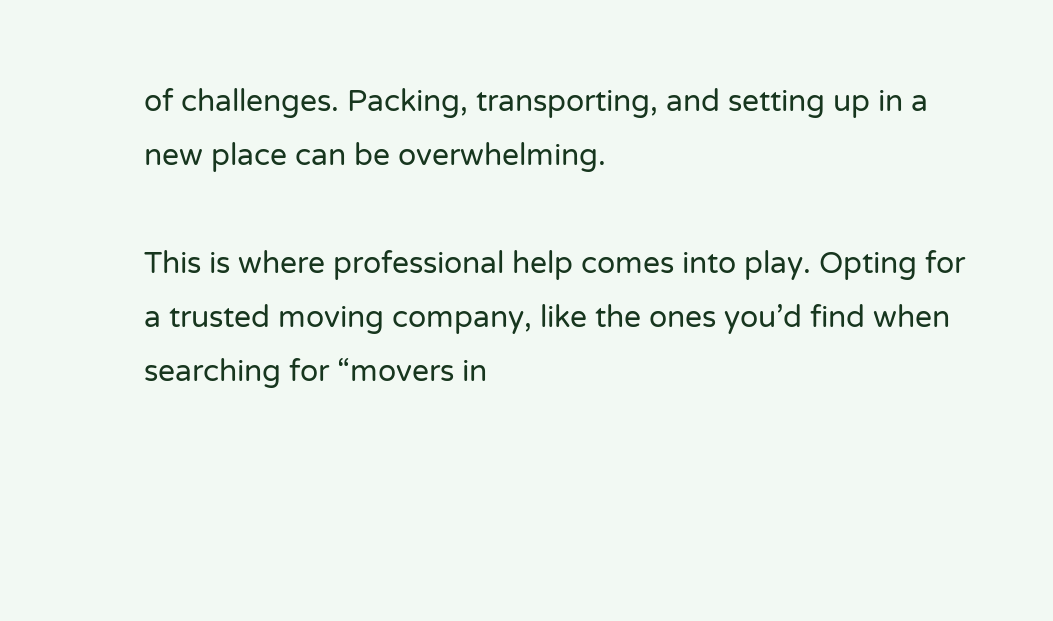of challenges. Packing, transporting, and setting up in a new place can be overwhelming.

This is where professional help comes into play. Opting for a trusted moving company, like the ones you’d find when searching for “movers in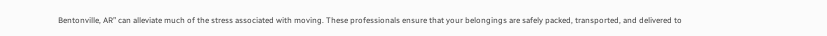Bentonville, AR” can alleviate much of the stress associated with moving. These professionals ensure that your belongings are safely packed, transported, and delivered to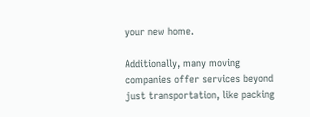your new home.

Additionally, many moving companies offer services beyond just transportation, like packing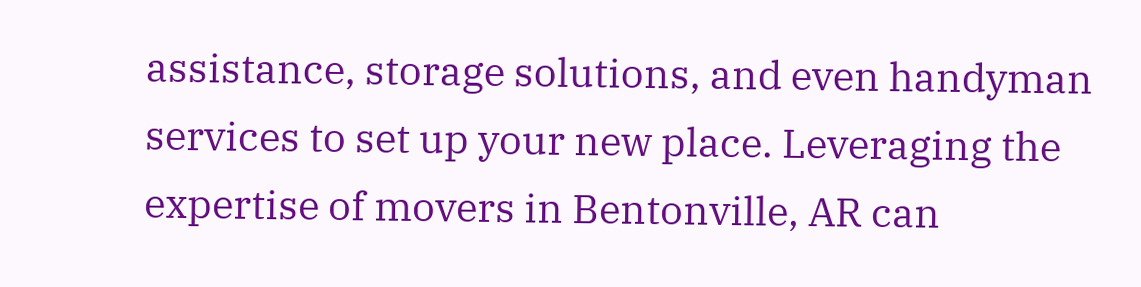assistance, storage solutions, and even handyman services to set up your new place. Leveraging the expertise of movers in Bentonville, AR can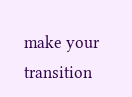make your transition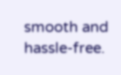smooth and hassle-free.